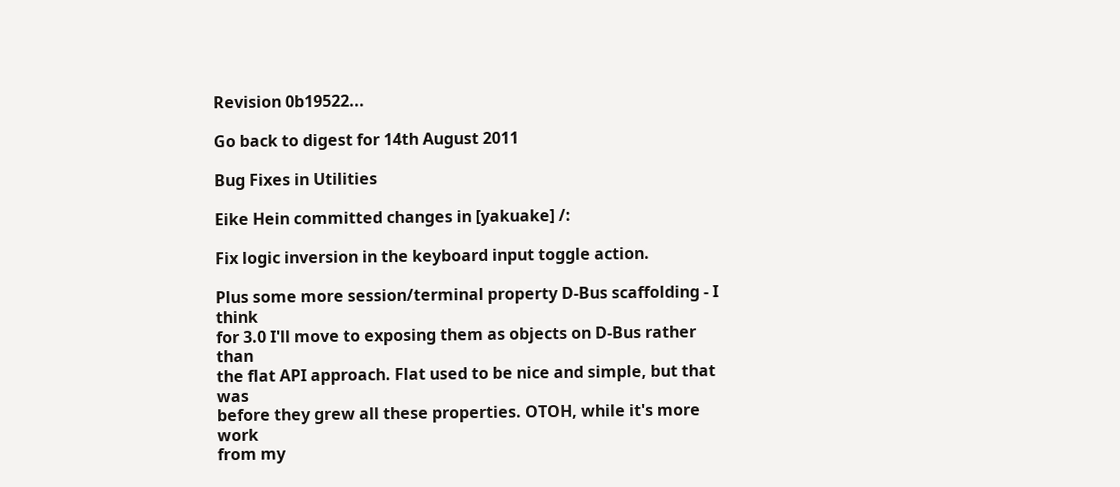Revision 0b19522...

Go back to digest for 14th August 2011

Bug Fixes in Utilities

Eike Hein committed changes in [yakuake] /:

Fix logic inversion in the keyboard input toggle action.

Plus some more session/terminal property D-Bus scaffolding - I think
for 3.0 I'll move to exposing them as objects on D-Bus rather than
the flat API approach. Flat used to be nice and simple, but that was
before they grew all these properties. OTOH, while it's more work
from my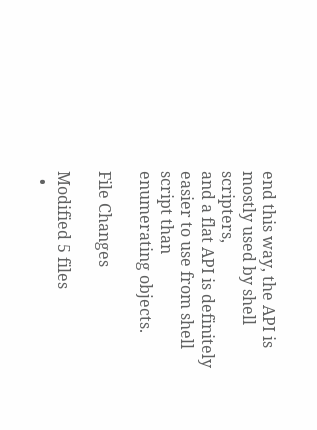end this way, the API is mostly used by shell scripters,
and a flat API is definitely easier to use from shell script than
enumerating objects.

File Changes

Modified 5 files
  •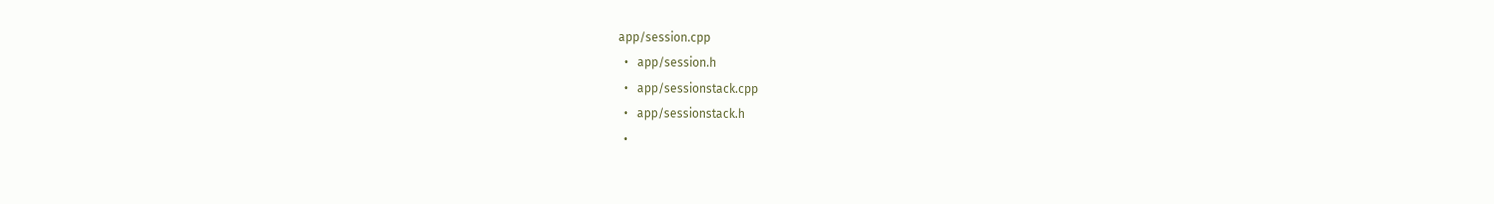app/session.cpp
  •   app/session.h
  •   app/sessionstack.cpp
  •   app/sessionstack.h
  •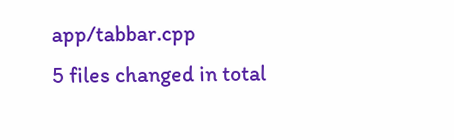app/tabbar.cpp
5 files changed in total